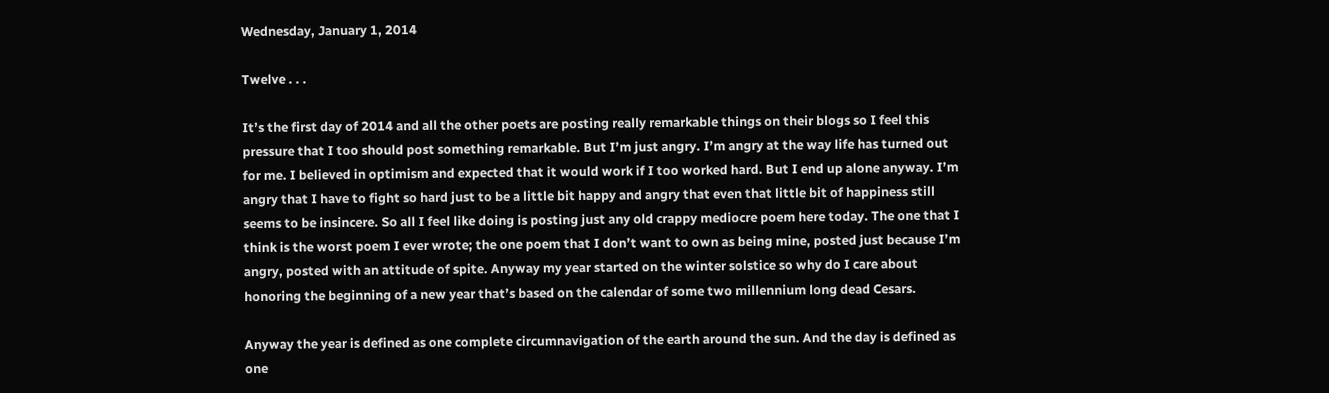Wednesday, January 1, 2014

Twelve . . .

It’s the first day of 2014 and all the other poets are posting really remarkable things on their blogs so I feel this pressure that I too should post something remarkable. But I’m just angry. I’m angry at the way life has turned out for me. I believed in optimism and expected that it would work if I too worked hard. But I end up alone anyway. I’m angry that I have to fight so hard just to be a little bit happy and angry that even that little bit of happiness still seems to be insincere. So all I feel like doing is posting just any old crappy mediocre poem here today. The one that I think is the worst poem I ever wrote; the one poem that I don’t want to own as being mine, posted just because I’m angry, posted with an attitude of spite. Anyway my year started on the winter solstice so why do I care about honoring the beginning of a new year that’s based on the calendar of some two millennium long dead Cesars.

Anyway the year is defined as one complete circumnavigation of the earth around the sun. And the day is defined as one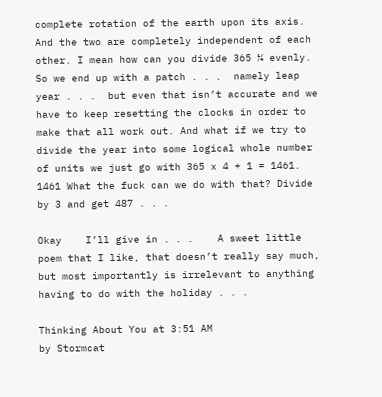complete rotation of the earth upon its axis. And the two are completely independent of each other. I mean how can you divide 365 ¼ evenly. So we end up with a patch . . .  namely leap year . . .  but even that isn’t accurate and we have to keep resetting the clocks in order to make that all work out. And what if we try to divide the year into some logical whole number of units we just go with 365 x 4 + 1 = 1461. 1461 What the fuck can we do with that? Divide by 3 and get 487 . . .

Okay    I’ll give in . . .    A sweet little poem that I like, that doesn’t really say much, but most importantly is irrelevant to anything having to do with the holiday . . .

Thinking About You at 3:51 AM
by Stormcat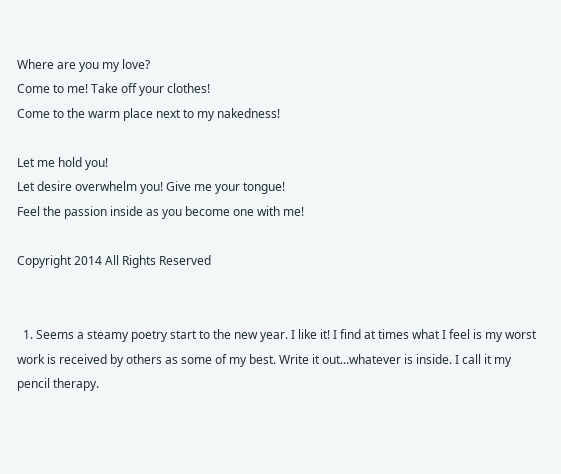Where are you my love?
Come to me! Take off your clothes!
Come to the warm place next to my nakedness!

Let me hold you!
Let desire overwhelm you! Give me your tongue!
Feel the passion inside as you become one with me!

Copyright 2014 All Rights Reserved


  1. Seems a steamy poetry start to the new year. I like it! I find at times what I feel is my worst work is received by others as some of my best. Write it out...whatever is inside. I call it my pencil therapy.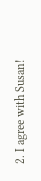2. I agree with Susan!